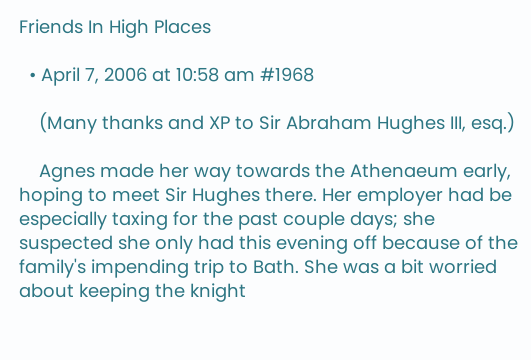Friends In High Places

  • April 7, 2006 at 10:58 am #1968

    (Many thanks and XP to Sir Abraham Hughes III, esq.)

    Agnes made her way towards the Athenaeum early, hoping to meet Sir Hughes there. Her employer had be especially taxing for the past couple days; she suspected she only had this evening off because of the family's impending trip to Bath. She was a bit worried about keeping the knight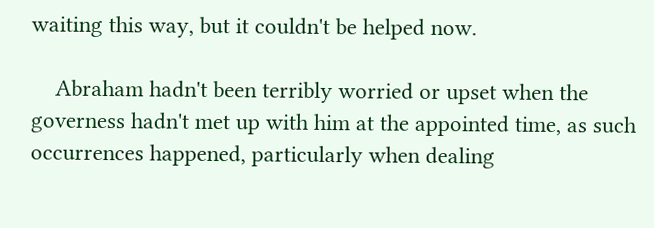waiting this way, but it couldn't be helped now.

    Abraham hadn't been terribly worried or upset when the governess hadn't met up with him at the appointed time, as such occurrences happened, particularly when dealing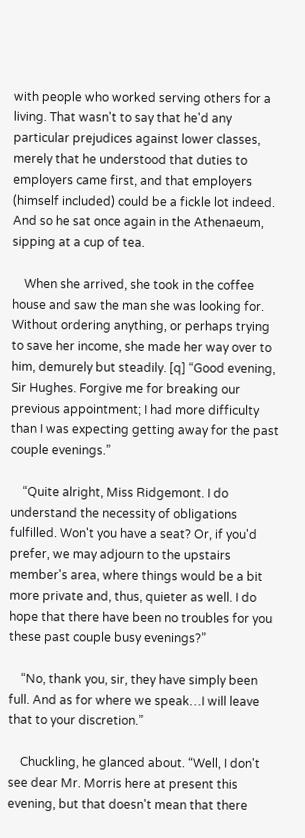with people who worked serving others for a living. That wasn't to say that he'd any particular prejudices against lower classes, merely that he understood that duties to employers came first, and that employers (himself included) could be a fickle lot indeed. And so he sat once again in the Athenaeum, sipping at a cup of tea.

    When she arrived, she took in the coffee house and saw the man she was looking for. Without ordering anything, or perhaps trying to save her income, she made her way over to him, demurely but steadily. [q] “Good evening, Sir Hughes. Forgive me for breaking our previous appointment; I had more difficulty than I was expecting getting away for the past couple evenings.”

    “Quite alright, Miss Ridgemont. I do understand the necessity of obligations fulfilled. Won't you have a seat? Or, if you'd prefer, we may adjourn to the upstairs member's area, where things would be a bit more private and, thus, quieter as well. I do hope that there have been no troubles for you these past couple busy evenings?”

    “No, thank you, sir, they have simply been full. And as for where we speak…I will leave that to your discretion.”

    Chuckling, he glanced about. “Well, I don't see dear Mr. Morris here at present this evening, but that doesn't mean that there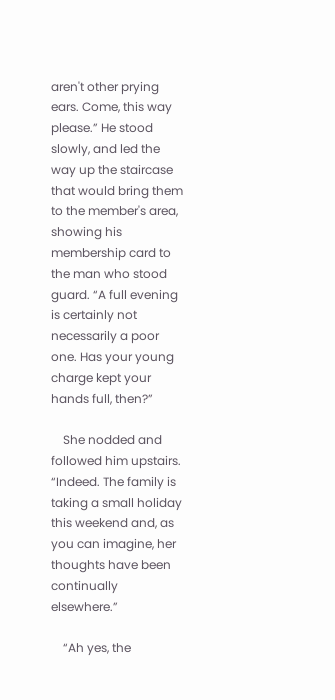aren't other prying ears. Come, this way please.” He stood slowly, and led the way up the staircase that would bring them to the member's area, showing his membership card to the man who stood guard. “A full evening is certainly not necessarily a poor one. Has your young charge kept your hands full, then?”

    She nodded and followed him upstairs. “Indeed. The family is taking a small holiday this weekend and, as you can imagine, her thoughts have been continually elsewhere.”

    “Ah yes, the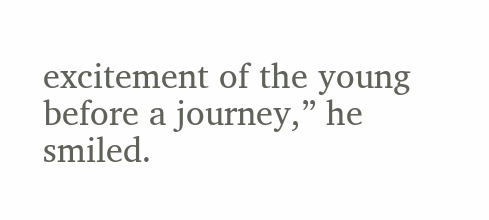excitement of the young before a journey,” he smiled.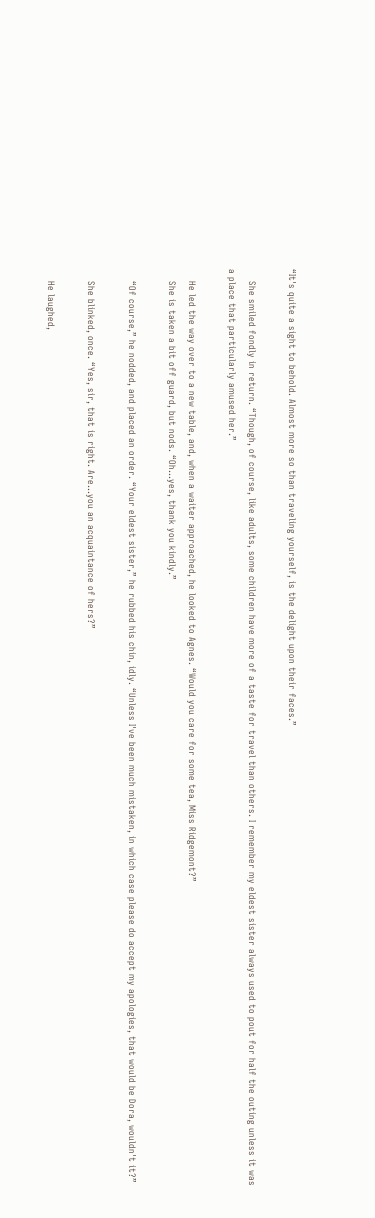“It's quite a sight to behold. Almost more so than traveling yourself, is the delight upon their faces.”

    She smiled fondly in return. “Though, of course, like adults, some children have more of a taste for travel than others. I remember my eldest sister always used to pout for half the outing unless it was a place that particularly amused her.”

    He led the way over to a new table, and, when a waiter approached, he looked to Agnes. “Would you care for some tea, Miss Ridgemont?”
    She is taken a bit off guard, but nods. “Oh…yes, thank you kindly.”

    “Of course,” he nodded, and placed an order. “Your eldest sister,” he rubbed his chin, idly. “Unless I've been much mistaken, in which case please do accept my apologies, that would be Dora, wouldn't it?”

    She blinked, once. “Yes, sir, that is right. Are…you an acquaintance of hers?”

    He laughed,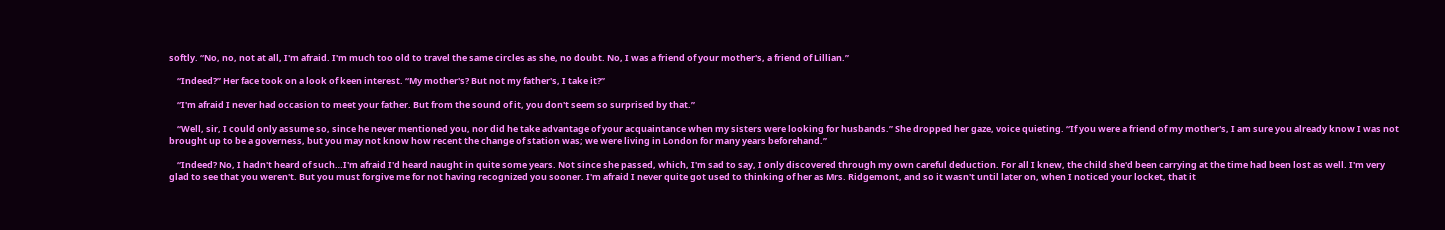softly. “No, no, not at all, I'm afraid. I'm much too old to travel the same circles as she, no doubt. No, I was a friend of your mother's, a friend of Lillian.”

    “Indeed?” Her face took on a look of keen interest. “My mother's? But not my father's, I take it?”

    “I'm afraid I never had occasion to meet your father. But from the sound of it, you don't seem so surprised by that.”

    “Well, sir, I could only assume so, since he never mentioned you, nor did he take advantage of your acquaintance when my sisters were looking for husbands.” She dropped her gaze, voice quieting. “If you were a friend of my mother's, I am sure you already know I was not brought up to be a governess, but you may not know how recent the change of station was; we were living in London for many years beforehand.”

    “Indeed? No, I hadn't heard of such…I'm afraid I'd heard naught in quite some years. Not since she passed, which, I'm sad to say, I only discovered through my own careful deduction. For all I knew, the child she'd been carrying at the time had been lost as well. I'm very glad to see that you weren't. But you must forgive me for not having recognized you sooner. I'm afraid I never quite got used to thinking of her as Mrs. Ridgemont, and so it wasn't until later on, when I noticed your locket, that it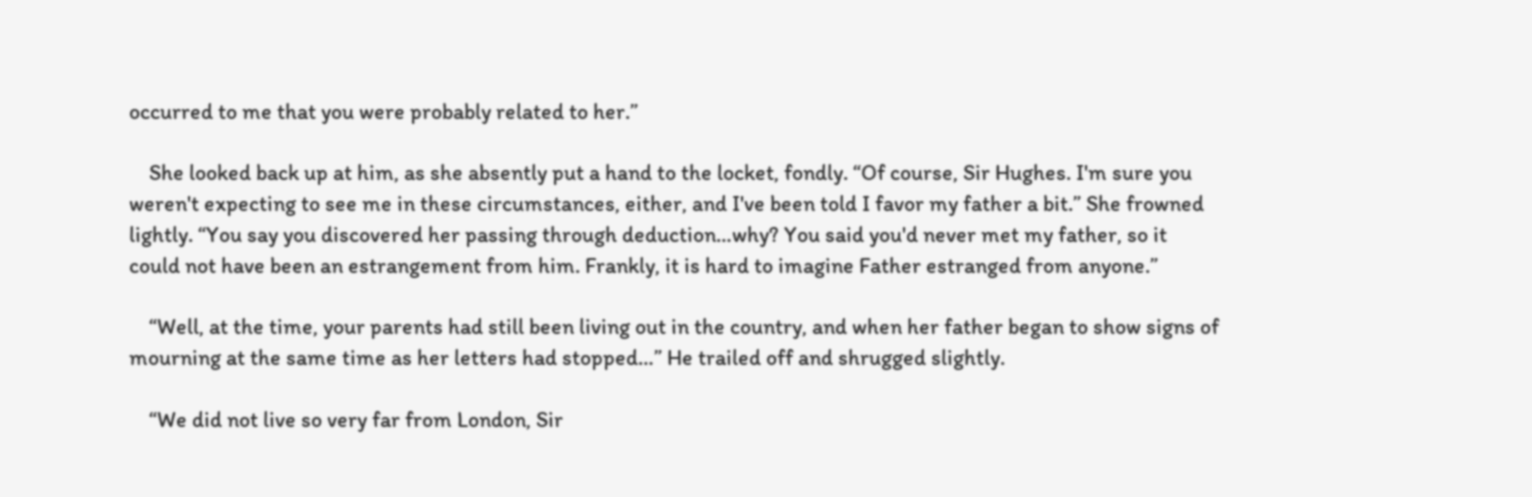occurred to me that you were probably related to her.”

    She looked back up at him, as she absently put a hand to the locket, fondly. “Of course, Sir Hughes. I'm sure you weren't expecting to see me in these circumstances, either, and I've been told I favor my father a bit.” She frowned lightly. “You say you discovered her passing through deduction…why? You said you'd never met my father, so it could not have been an estrangement from him. Frankly, it is hard to imagine Father estranged from anyone.”

    “Well, at the time, your parents had still been living out in the country, and when her father began to show signs of mourning at the same time as her letters had stopped…” He trailed off and shrugged slightly.

    “We did not live so very far from London, Sir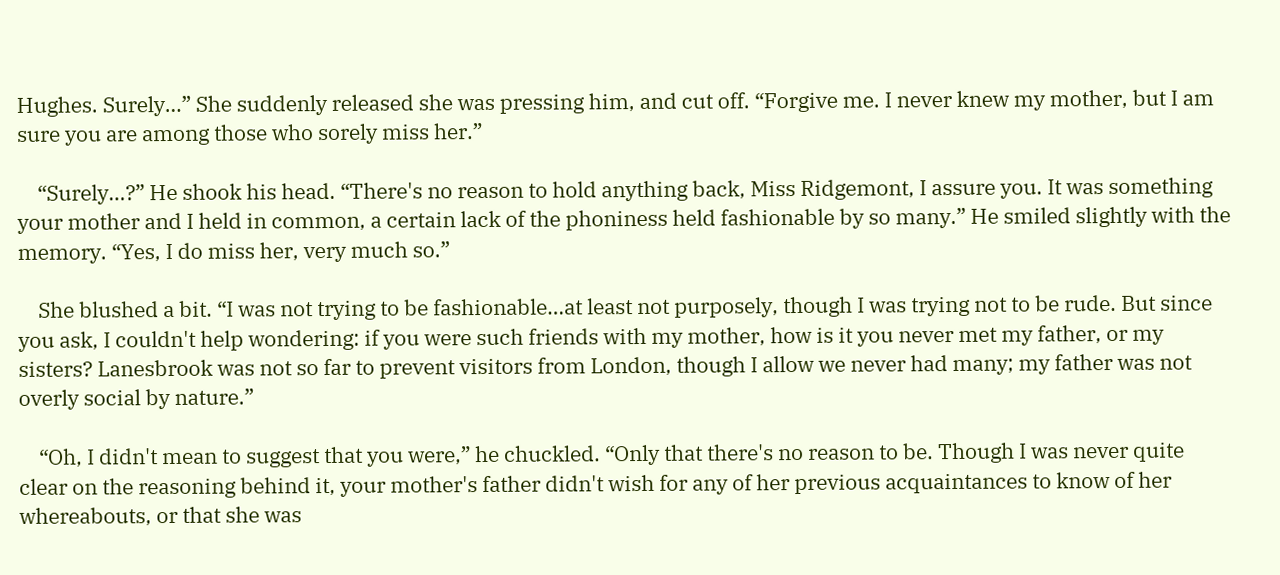Hughes. Surely…” She suddenly released she was pressing him, and cut off. “Forgive me. I never knew my mother, but I am sure you are among those who sorely miss her.”

    “Surely…?” He shook his head. “There's no reason to hold anything back, Miss Ridgemont, I assure you. It was something your mother and I held in common, a certain lack of the phoniness held fashionable by so many.” He smiled slightly with the memory. “Yes, I do miss her, very much so.”

    She blushed a bit. “I was not trying to be fashionable…at least not purposely, though I was trying not to be rude. But since you ask, I couldn't help wondering: if you were such friends with my mother, how is it you never met my father, or my sisters? Lanesbrook was not so far to prevent visitors from London, though I allow we never had many; my father was not overly social by nature.”

    “Oh, I didn't mean to suggest that you were,” he chuckled. “Only that there's no reason to be. Though I was never quite clear on the reasoning behind it, your mother's father didn't wish for any of her previous acquaintances to know of her whereabouts, or that she was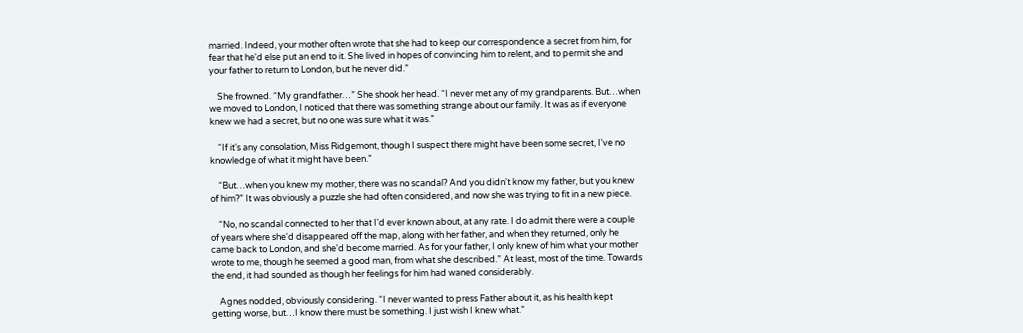married. Indeed, your mother often wrote that she had to keep our correspondence a secret from him, for fear that he'd else put an end to it. She lived in hopes of convincing him to relent, and to permit she and your father to return to London, but he never did.”

    She frowned. “My grandfather…” She shook her head. “I never met any of my grandparents. But…when we moved to London, I noticed that there was something strange about our family. It was as if everyone knew we had a secret, but no one was sure what it was.”

    “If it's any consolation, Miss Ridgemont, though I suspect there might have been some secret, I've no knowledge of what it might have been.”

    “But…when you knew my mother, there was no scandal? And you didn't know my father, but you knew of him?” It was obviously a puzzle she had often considered, and now she was trying to fit in a new piece.

    “No, no scandal connected to her that I'd ever known about, at any rate. I do admit there were a couple of years where she'd disappeared off the map, along with her father, and when they returned, only he came back to London, and she'd become married. As for your father, I only knew of him what your mother wrote to me, though he seemed a good man, from what she described.” At least, most of the time. Towards the end, it had sounded as though her feelings for him had waned considerably.

    Agnes nodded, obviously considering. “I never wanted to press Father about it, as his health kept getting worse, but…I know there must be something. I just wish I knew what.”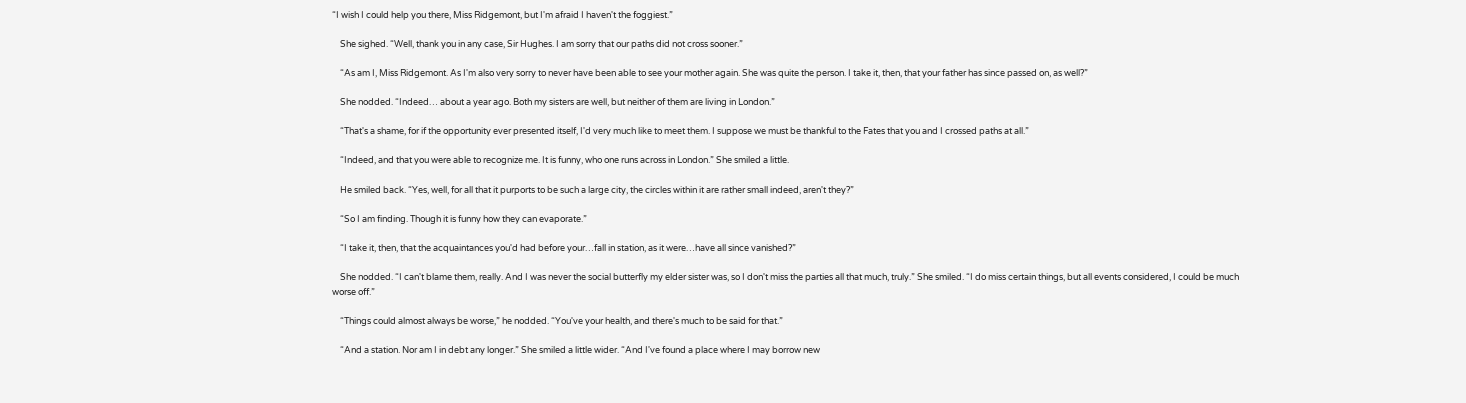“I wish I could help you there, Miss Ridgemont, but I'm afraid I haven't the foggiest.”

    She sighed. “Well, thank you in any case, Sir Hughes. I am sorry that our paths did not cross sooner.”

    “As am I, Miss Ridgemont. As I'm also very sorry to never have been able to see your mother again. She was quite the person. I take it, then, that your father has since passed on, as well?”

    She nodded. “Indeed… about a year ago. Both my sisters are well, but neither of them are living in London.”

    “That's a shame, for if the opportunity ever presented itself, I'd very much like to meet them. I suppose we must be thankful to the Fates that you and I crossed paths at all.”

    “Indeed, and that you were able to recognize me. It is funny, who one runs across in London.” She smiled a little.

    He smiled back. “Yes, well, for all that it purports to be such a large city, the circles within it are rather small indeed, aren't they?”

    “So I am finding. Though it is funny how they can evaporate.”

    “I take it, then, that the acquaintances you'd had before your…fall in station, as it were…have all since vanished?”

    She nodded. “I can't blame them, really. And I was never the social butterfly my elder sister was, so I don't miss the parties all that much, truly.” She smiled. “I do miss certain things, but all events considered, I could be much worse off.”

    “Things could almost always be worse,” he nodded. “You've your health, and there's much to be said for that.”

    “And a station. Nor am I in debt any longer.” She smiled a little wider. “And I've found a place where I may borrow new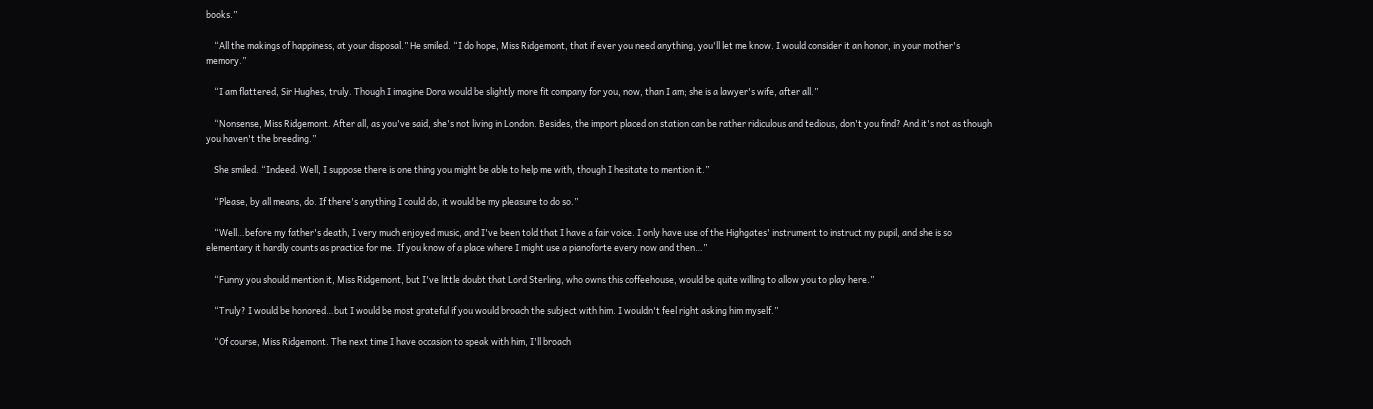books.”

    “All the makings of happiness, at your disposal.” He smiled. “I do hope, Miss Ridgemont, that if ever you need anything, you'll let me know. I would consider it an honor, in your mother's memory.”

    “I am flattered, Sir Hughes, truly. Though I imagine Dora would be slightly more fit company for you, now, than I am; she is a lawyer's wife, after all.”

    “Nonsense, Miss Ridgemont. After all, as you've said, she's not living in London. Besides, the import placed on station can be rather ridiculous and tedious, don't you find? And it's not as though you haven't the breeding.”

    She smiled. “Indeed. Well, I suppose there is one thing you might be able to help me with, though I hesitate to mention it.”

    “Please, by all means, do. If there's anything I could do, it would be my pleasure to do so.”

    “Well…before my father's death, I very much enjoyed music, and I've been told that I have a fair voice. I only have use of the Highgates' instrument to instruct my pupil, and she is so elementary it hardly counts as practice for me. If you know of a place where I might use a pianoforte every now and then…”

    “Funny you should mention it, Miss Ridgemont, but I've little doubt that Lord Sterling, who owns this coffeehouse, would be quite willing to allow you to play here.”

    “Truly? I would be honored…but I would be most grateful if you would broach the subject with him. I wouldn't feel right asking him myself.”

    “Of course, Miss Ridgemont. The next time I have occasion to speak with him, I'll broach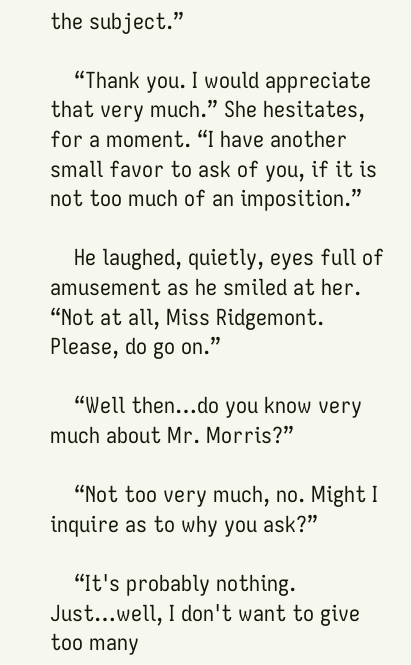the subject.”

    “Thank you. I would appreciate that very much.” She hesitates, for a moment. “I have another small favor to ask of you, if it is not too much of an imposition.”

    He laughed, quietly, eyes full of amusement as he smiled at her. “Not at all, Miss Ridgemont. Please, do go on.”

    “Well then…do you know very much about Mr. Morris?”

    “Not too very much, no. Might I inquire as to why you ask?”

    “It's probably nothing. Just…well, I don't want to give too many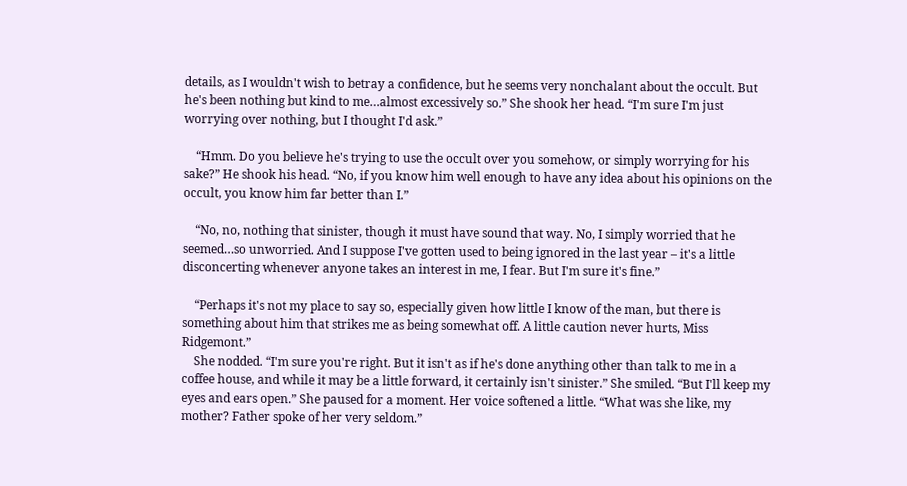details, as I wouldn't wish to betray a confidence, but he seems very nonchalant about the occult. But he's been nothing but kind to me…almost excessively so.” She shook her head. “I'm sure I'm just worrying over nothing, but I thought I'd ask.”

    “Hmm. Do you believe he's trying to use the occult over you somehow, or simply worrying for his sake?” He shook his head. “No, if you know him well enough to have any idea about his opinions on the occult, you know him far better than I.”

    “No, no, nothing that sinister, though it must have sound that way. No, I simply worried that he seemed…so unworried. And I suppose I've gotten used to being ignored in the last year – it's a little disconcerting whenever anyone takes an interest in me, I fear. But I'm sure it's fine.”

    “Perhaps it's not my place to say so, especially given how little I know of the man, but there is something about him that strikes me as being somewhat off. A little caution never hurts, Miss Ridgemont.”
    She nodded. “I'm sure you're right. But it isn't as if he's done anything other than talk to me in a coffee house, and while it may be a little forward, it certainly isn't sinister.” She smiled. “But I'll keep my eyes and ears open.” She paused for a moment. Her voice softened a little. “What was she like, my mother? Father spoke of her very seldom.”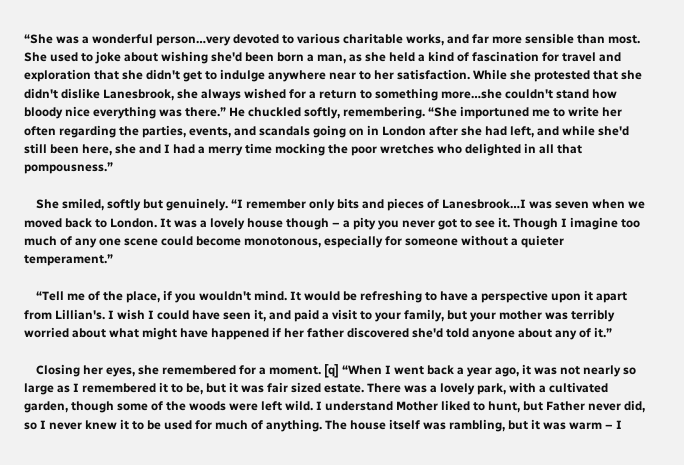“She was a wonderful person…very devoted to various charitable works, and far more sensible than most. She used to joke about wishing she'd been born a man, as she held a kind of fascination for travel and exploration that she didn't get to indulge anywhere near to her satisfaction. While she protested that she didn't dislike Lanesbrook, she always wished for a return to something more…she couldn't stand how bloody nice everything was there.” He chuckled softly, remembering. “She importuned me to write her often regarding the parties, events, and scandals going on in London after she had left, and while she'd still been here, she and I had a merry time mocking the poor wretches who delighted in all that pompousness.”

    She smiled, softly but genuinely. “I remember only bits and pieces of Lanesbrook…I was seven when we moved back to London. It was a lovely house though – a pity you never got to see it. Though I imagine too much of any one scene could become monotonous, especially for someone without a quieter temperament.”

    “Tell me of the place, if you wouldn't mind. It would be refreshing to have a perspective upon it apart from Lillian's. I wish I could have seen it, and paid a visit to your family, but your mother was terribly worried about what might have happened if her father discovered she'd told anyone about any of it.”

    Closing her eyes, she remembered for a moment. [q] “When I went back a year ago, it was not nearly so large as I remembered it to be, but it was fair sized estate. There was a lovely park, with a cultivated garden, though some of the woods were left wild. I understand Mother liked to hunt, but Father never did, so I never knew it to be used for much of anything. The house itself was rambling, but it was warm – I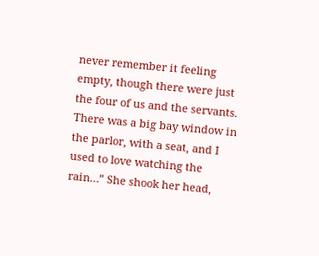never remember it feeling empty, though there were just the four of us and the servants. There was a big bay window in the parlor, with a seat, and I used to love watching the rain…” She shook her head,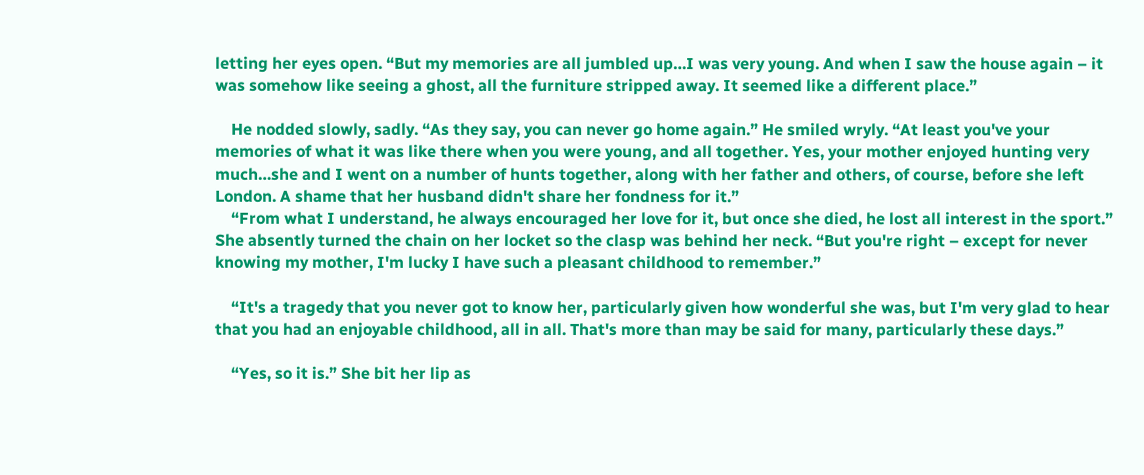letting her eyes open. “But my memories are all jumbled up…I was very young. And when I saw the house again – it was somehow like seeing a ghost, all the furniture stripped away. It seemed like a different place.”

    He nodded slowly, sadly. “As they say, you can never go home again.” He smiled wryly. “At least you've your memories of what it was like there when you were young, and all together. Yes, your mother enjoyed hunting very much…she and I went on a number of hunts together, along with her father and others, of course, before she left London. A shame that her husband didn't share her fondness for it.”
    “From what I understand, he always encouraged her love for it, but once she died, he lost all interest in the sport.” She absently turned the chain on her locket so the clasp was behind her neck. “But you're right – except for never knowing my mother, I'm lucky I have such a pleasant childhood to remember.”

    “It's a tragedy that you never got to know her, particularly given how wonderful she was, but I'm very glad to hear that you had an enjoyable childhood, all in all. That's more than may be said for many, particularly these days.”

    “Yes, so it is.” She bit her lip as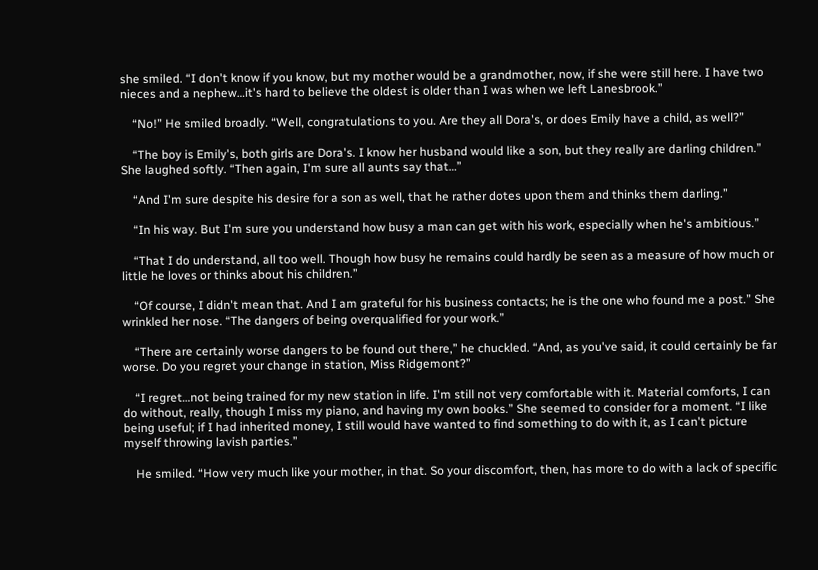she smiled. “I don't know if you know, but my mother would be a grandmother, now, if she were still here. I have two nieces and a nephew…it's hard to believe the oldest is older than I was when we left Lanesbrook.”

    “No!” He smiled broadly. “Well, congratulations to you. Are they all Dora's, or does Emily have a child, as well?”

    “The boy is Emily's, both girls are Dora's. I know her husband would like a son, but they really are darling children.” She laughed softly. “Then again, I'm sure all aunts say that…”

    “And I'm sure despite his desire for a son as well, that he rather dotes upon them and thinks them darling.”

    “In his way. But I'm sure you understand how busy a man can get with his work, especially when he's ambitious.”

    “That I do understand, all too well. Though how busy he remains could hardly be seen as a measure of how much or little he loves or thinks about his children.”

    “Of course, I didn't mean that. And I am grateful for his business contacts; he is the one who found me a post.” She wrinkled her nose. “The dangers of being overqualified for your work.”

    “There are certainly worse dangers to be found out there,” he chuckled. “And, as you've said, it could certainly be far worse. Do you regret your change in station, Miss Ridgemont?”

    “I regret…not being trained for my new station in life. I'm still not very comfortable with it. Material comforts, I can do without, really, though I miss my piano, and having my own books.” She seemed to consider for a moment. “I like being useful; if I had inherited money, I still would have wanted to find something to do with it, as I can't picture myself throwing lavish parties.”

    He smiled. “How very much like your mother, in that. So your discomfort, then, has more to do with a lack of specific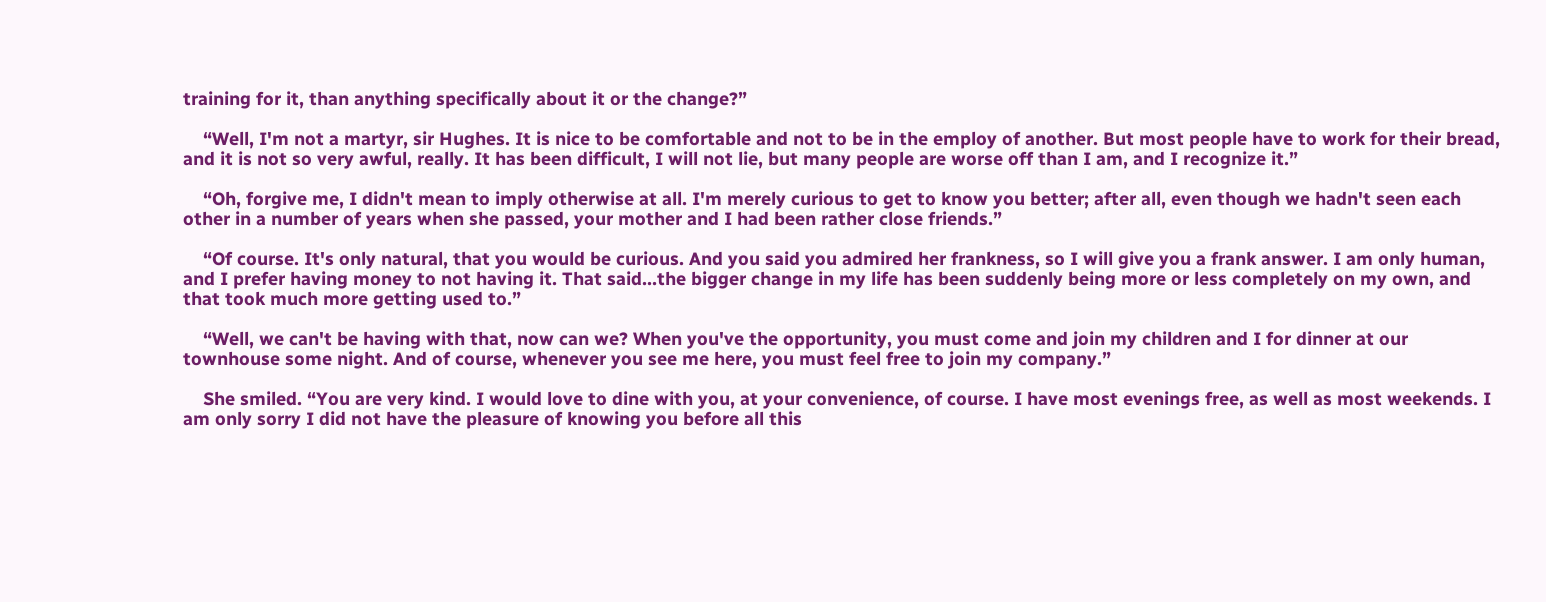training for it, than anything specifically about it or the change?”

    “Well, I'm not a martyr, sir Hughes. It is nice to be comfortable and not to be in the employ of another. But most people have to work for their bread, and it is not so very awful, really. It has been difficult, I will not lie, but many people are worse off than I am, and I recognize it.”

    “Oh, forgive me, I didn't mean to imply otherwise at all. I'm merely curious to get to know you better; after all, even though we hadn't seen each other in a number of years when she passed, your mother and I had been rather close friends.”

    “Of course. It's only natural, that you would be curious. And you said you admired her frankness, so I will give you a frank answer. I am only human, and I prefer having money to not having it. That said…the bigger change in my life has been suddenly being more or less completely on my own, and that took much more getting used to.”

    “Well, we can't be having with that, now can we? When you've the opportunity, you must come and join my children and I for dinner at our townhouse some night. And of course, whenever you see me here, you must feel free to join my company.”

    She smiled. “You are very kind. I would love to dine with you, at your convenience, of course. I have most evenings free, as well as most weekends. I am only sorry I did not have the pleasure of knowing you before all this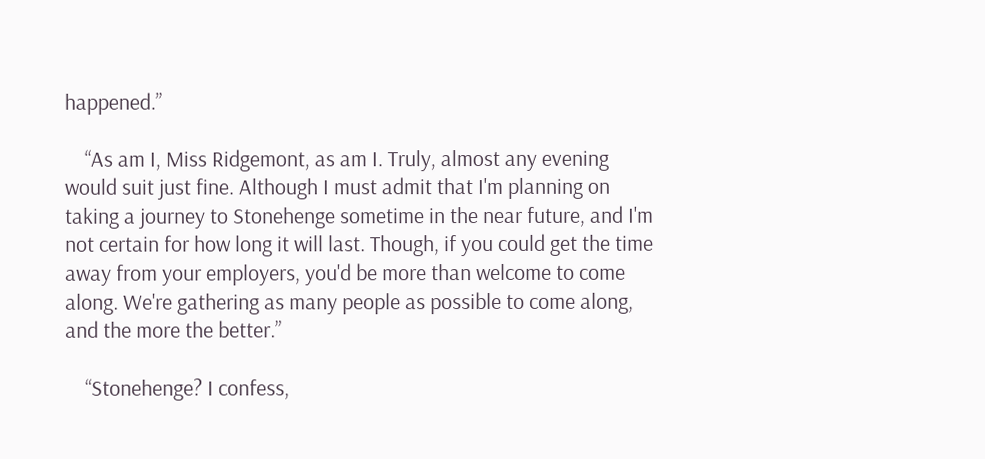happened.”

    “As am I, Miss Ridgemont, as am I. Truly, almost any evening would suit just fine. Although I must admit that I'm planning on taking a journey to Stonehenge sometime in the near future, and I'm not certain for how long it will last. Though, if you could get the time away from your employers, you'd be more than welcome to come along. We're gathering as many people as possible to come along, and the more the better.”

    “Stonehenge? I confess,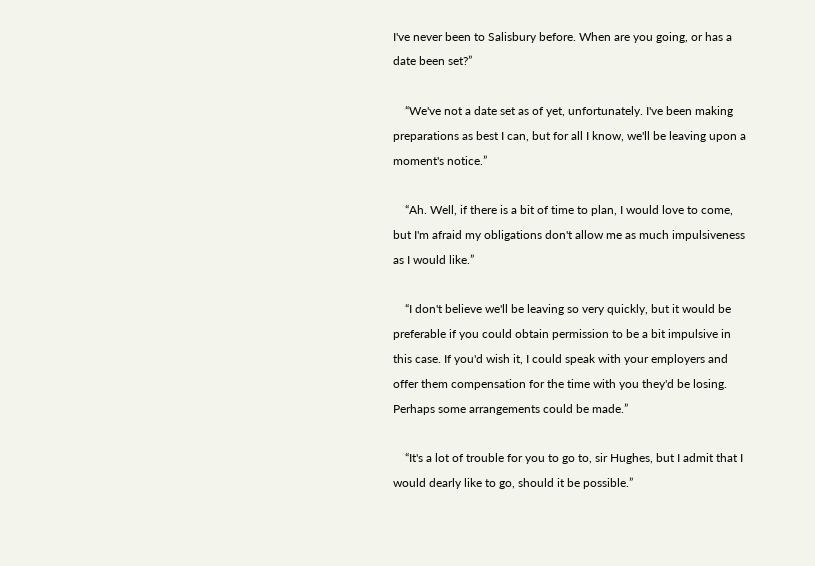I've never been to Salisbury before. When are you going, or has a date been set?”

    “We've not a date set as of yet, unfortunately. I've been making preparations as best I can, but for all I know, we'll be leaving upon a moment's notice.”

    “Ah. Well, if there is a bit of time to plan, I would love to come, but I'm afraid my obligations don't allow me as much impulsiveness as I would like.”

    “I don't believe we'll be leaving so very quickly, but it would be preferable if you could obtain permission to be a bit impulsive in this case. If you'd wish it, I could speak with your employers and offer them compensation for the time with you they'd be losing. Perhaps some arrangements could be made.”

    “It's a lot of trouble for you to go to, sir Hughes, but I admit that I would dearly like to go, should it be possible.”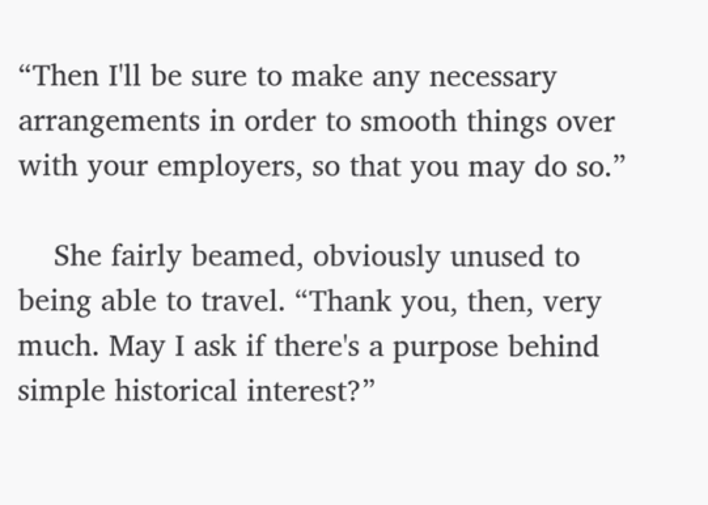“Then I'll be sure to make any necessary arrangements in order to smooth things over with your employers, so that you may do so.”

    She fairly beamed, obviously unused to being able to travel. “Thank you, then, very much. May I ask if there's a purpose behind simple historical interest?”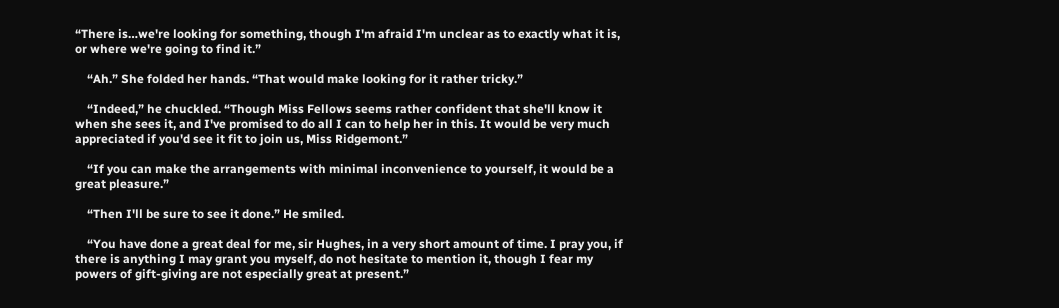“There is…we're looking for something, though I'm afraid I'm unclear as to exactly what it is, or where we're going to find it.”

    “Ah.” She folded her hands. “That would make looking for it rather tricky.”

    “Indeed,” he chuckled. “Though Miss Fellows seems rather confident that she'll know it when she sees it, and I've promised to do all I can to help her in this. It would be very much appreciated if you'd see it fit to join us, Miss Ridgemont.”

    “If you can make the arrangements with minimal inconvenience to yourself, it would be a great pleasure.”

    “Then I'll be sure to see it done.” He smiled.

    “You have done a great deal for me, sir Hughes, in a very short amount of time. I pray you, if there is anything I may grant you myself, do not hesitate to mention it, though I fear my powers of gift-giving are not especially great at present.”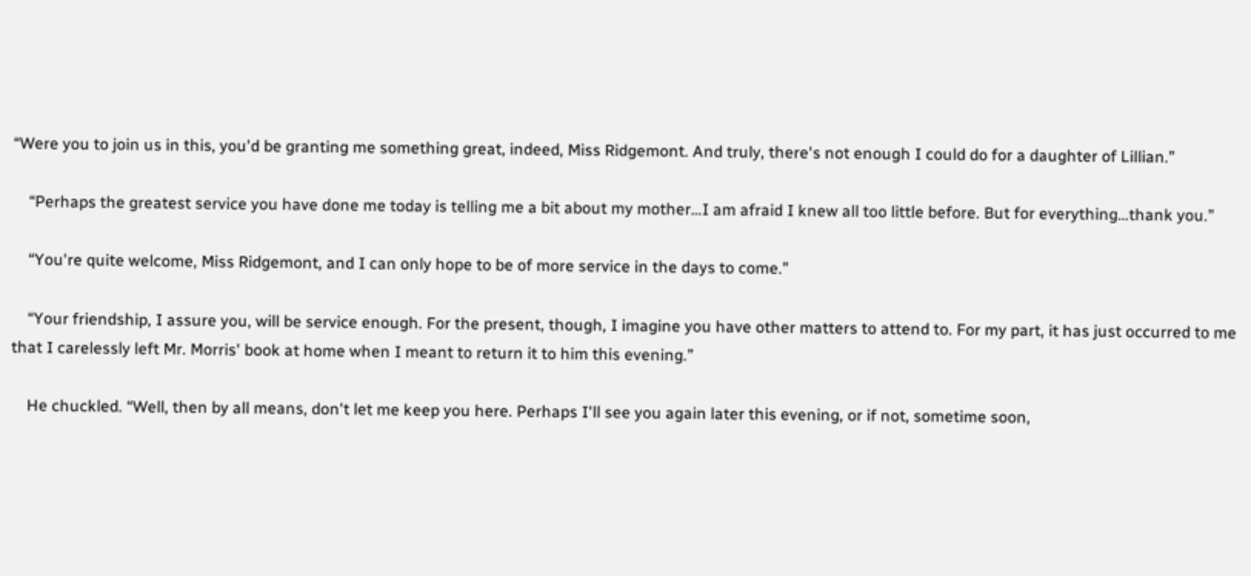“Were you to join us in this, you'd be granting me something great, indeed, Miss Ridgemont. And truly, there's not enough I could do for a daughter of Lillian.”

    “Perhaps the greatest service you have done me today is telling me a bit about my mother…I am afraid I knew all too little before. But for everything…thank you.”

    “You're quite welcome, Miss Ridgemont, and I can only hope to be of more service in the days to come.”

    “Your friendship, I assure you, will be service enough. For the present, though, I imagine you have other matters to attend to. For my part, it has just occurred to me that I carelessly left Mr. Morris' book at home when I meant to return it to him this evening.”

    He chuckled. “Well, then by all means, don't let me keep you here. Perhaps I'll see you again later this evening, or if not, sometime soon,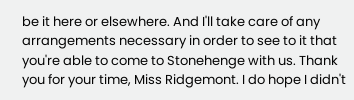be it here or elsewhere. And I'll take care of any arrangements necessary in order to see to it that you're able to come to Stonehenge with us. Thank you for your time, Miss Ridgemont. I do hope I didn't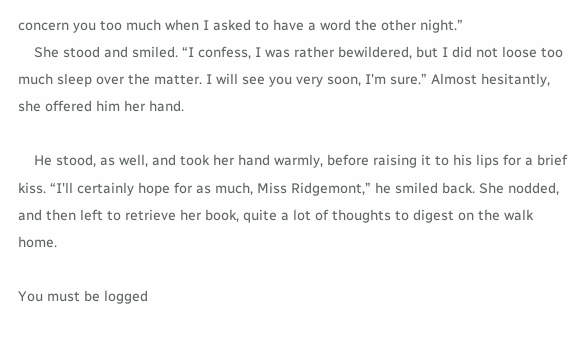concern you too much when I asked to have a word the other night.”
    She stood and smiled. “I confess, I was rather bewildered, but I did not loose too much sleep over the matter. I will see you very soon, I'm sure.” Almost hesitantly, she offered him her hand.

    He stood, as well, and took her hand warmly, before raising it to his lips for a brief kiss. “I'll certainly hope for as much, Miss Ridgemont,” he smiled back. She nodded, and then left to retrieve her book, quite a lot of thoughts to digest on the walk home.

You must be logged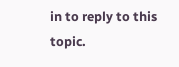in to reply to this topic.